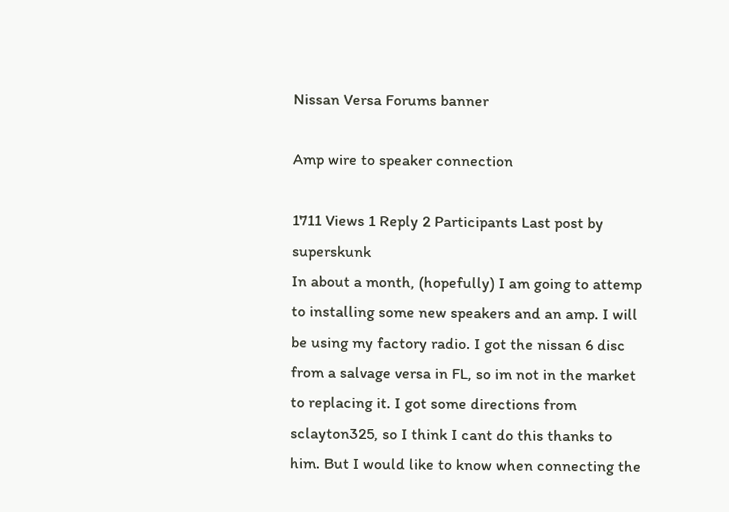Nissan Versa Forums banner

Amp wire to speaker connection

1711 Views 1 Reply 2 Participants Last post by  superskunk
In about a month, (hopefully) I am going to attemp to installing some new speakers and an amp. I will be using my factory radio. I got the nissan 6 disc from a salvage versa in FL, so im not in the market to replacing it. I got some directions from sclayton325, so I think I cant do this thanks to him. But I would like to know when connecting the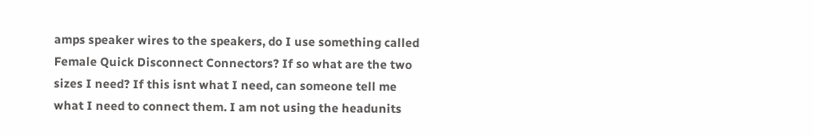amps speaker wires to the speakers, do I use something called Female Quick Disconnect Connectors? If so what are the two sizes I need? If this isnt what I need, can someone tell me what I need to connect them. I am not using the headunits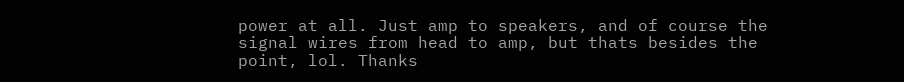power at all. Just amp to speakers, and of course the signal wires from head to amp, but thats besides the point, lol. Thanks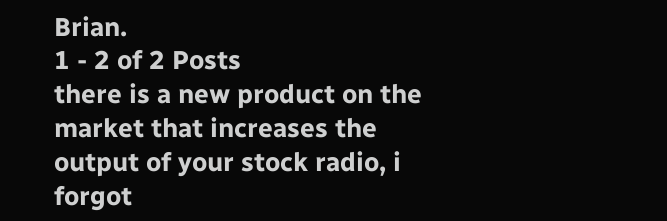Brian.
1 - 2 of 2 Posts
there is a new product on the market that increases the output of your stock radio, i forgot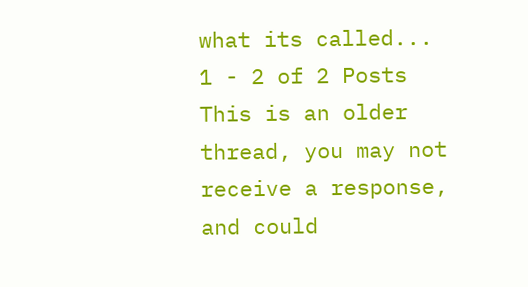what its called...
1 - 2 of 2 Posts
This is an older thread, you may not receive a response, and could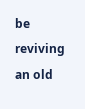be reviving an old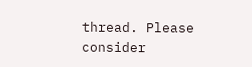thread. Please consider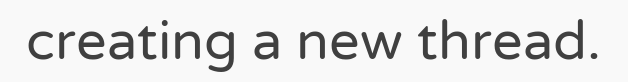creating a new thread.